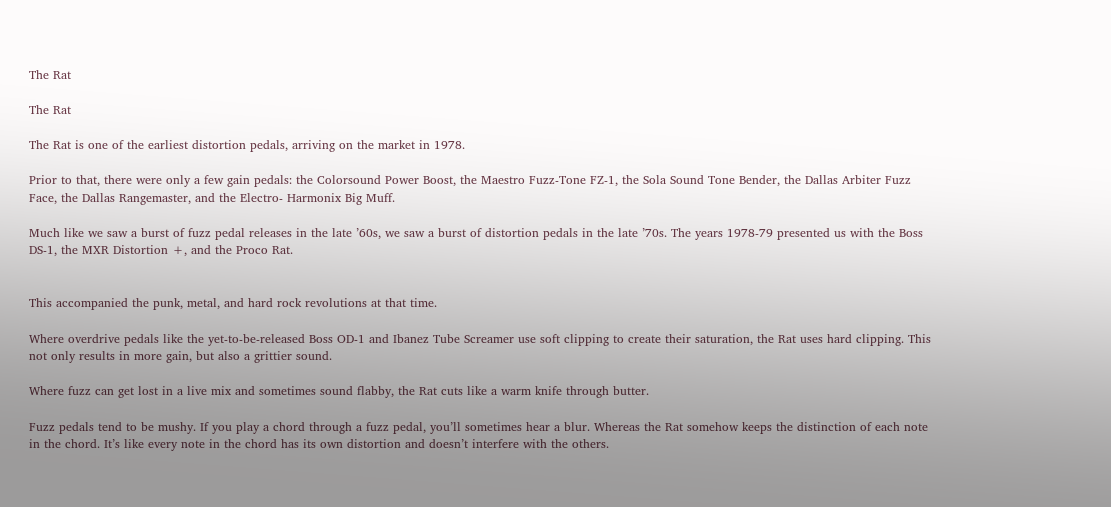The Rat

The Rat

The Rat is one of the earliest distortion pedals, arriving on the market in 1978.

Prior to that, there were only a few gain pedals: the Colorsound Power Boost, the Maestro Fuzz-Tone FZ-1, the Sola Sound Tone Bender, the Dallas Arbiter Fuzz Face, the Dallas Rangemaster, and the Electro- Harmonix Big Muff.

Much like we saw a burst of fuzz pedal releases in the late ’60s, we saw a burst of distortion pedals in the late ’70s. The years 1978-79 presented us with the Boss DS-1, the MXR Distortion +, and the Proco Rat.


This accompanied the punk, metal, and hard rock revolutions at that time.

Where overdrive pedals like the yet-to-be-released Boss OD-1 and Ibanez Tube Screamer use soft clipping to create their saturation, the Rat uses hard clipping. This not only results in more gain, but also a grittier sound.

Where fuzz can get lost in a live mix and sometimes sound flabby, the Rat cuts like a warm knife through butter.

Fuzz pedals tend to be mushy. If you play a chord through a fuzz pedal, you’ll sometimes hear a blur. Whereas the Rat somehow keeps the distinction of each note in the chord. It’s like every note in the chord has its own distortion and doesn’t interfere with the others.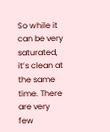So while it can be very saturated, it’s clean at the same time. There are very few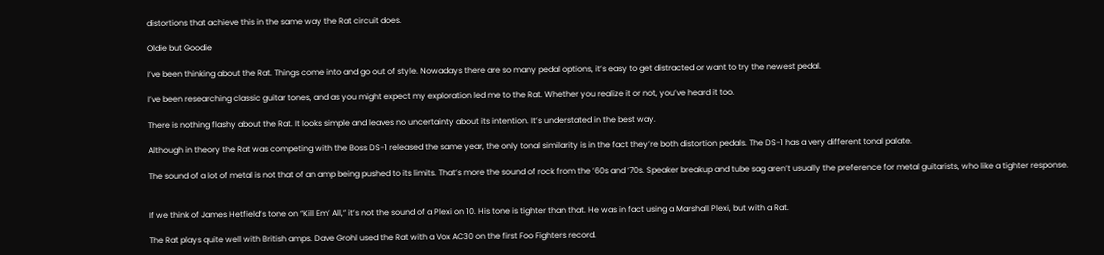distortions that achieve this in the same way the Rat circuit does.

Oldie but Goodie

I’ve been thinking about the Rat. Things come into and go out of style. Nowadays there are so many pedal options, it’s easy to get distracted or want to try the newest pedal.

I’ve been researching classic guitar tones, and as you might expect my exploration led me to the Rat. Whether you realize it or not, you’ve heard it too.

There is nothing flashy about the Rat. It looks simple and leaves no uncertainty about its intention. It’s understated in the best way.

Although in theory the Rat was competing with the Boss DS-1 released the same year, the only tonal similarity is in the fact they’re both distortion pedals. The DS-1 has a very different tonal palate.

The sound of a lot of metal is not that of an amp being pushed to its limits. That’s more the sound of rock from the ’60s and ’70s. Speaker breakup and tube sag aren’t usually the preference for metal guitarists, who like a tighter response.


If we think of James Hetfield’s tone on “Kill Em’ All,” it’s not the sound of a Plexi on 10. His tone is tighter than that. He was in fact using a Marshall Plexi, but with a Rat.

The Rat plays quite well with British amps. Dave Grohl used the Rat with a Vox AC30 on the first Foo Fighters record.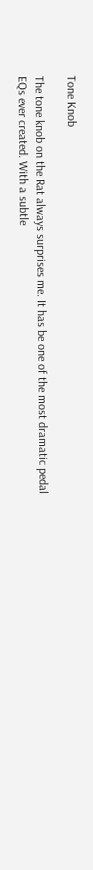Tone Knob

The tone knob on the Rat always surprises me. It has be one of the most dramatic pedal EQs ever created. With a subtle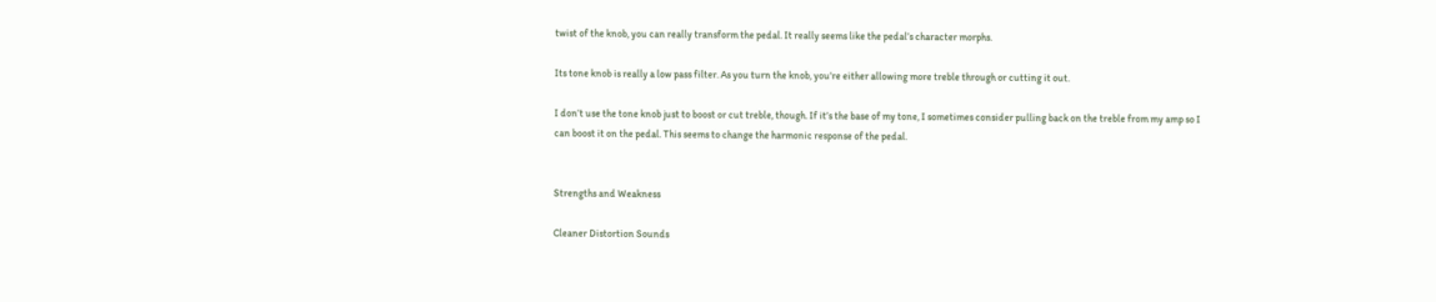twist of the knob, you can really transform the pedal. It really seems like the pedal’s character morphs.

Its tone knob is really a low pass filter. As you turn the knob, you’re either allowing more treble through or cutting it out.

I don’t use the tone knob just to boost or cut treble, though. If it’s the base of my tone, I sometimes consider pulling back on the treble from my amp so I can boost it on the pedal. This seems to change the harmonic response of the pedal.


Strengths and Weakness

Cleaner Distortion Sounds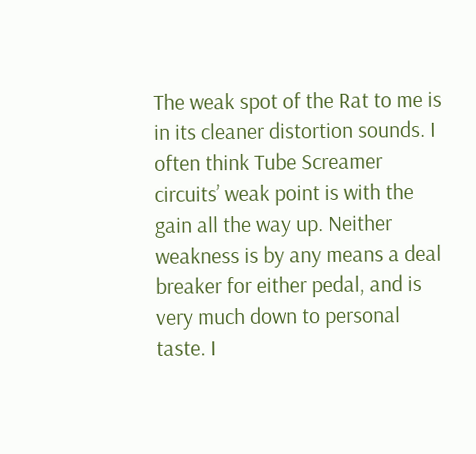The weak spot of the Rat to me is in its cleaner distortion sounds. I often think Tube Screamer circuits’ weak point is with the gain all the way up. Neither weakness is by any means a deal breaker for either pedal, and is very much down to personal taste. I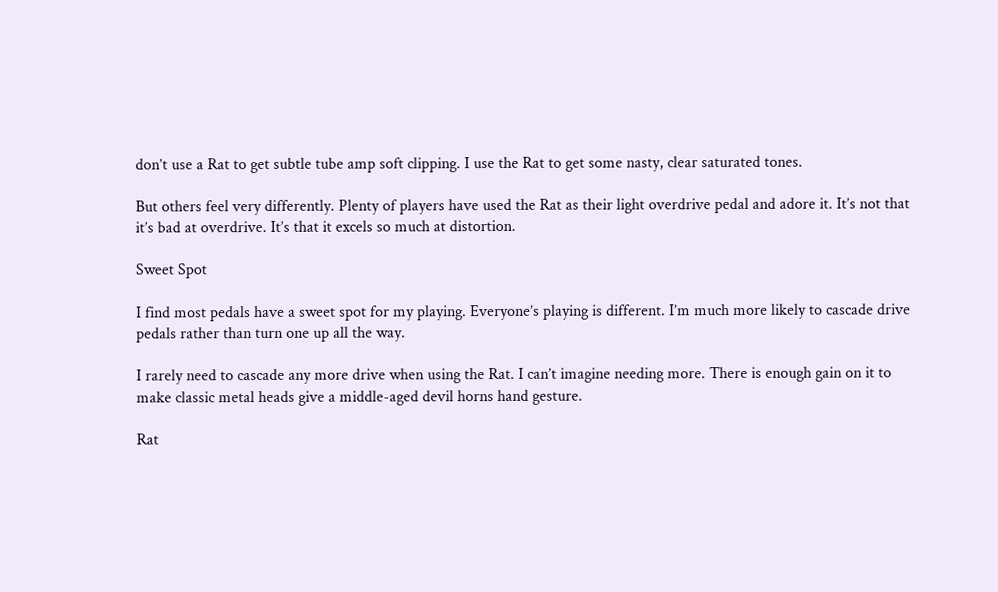don’t use a Rat to get subtle tube amp soft clipping. I use the Rat to get some nasty, clear saturated tones.

But others feel very differently. Plenty of players have used the Rat as their light overdrive pedal and adore it. It’s not that it’s bad at overdrive. It’s that it excels so much at distortion.

Sweet Spot

I find most pedals have a sweet spot for my playing. Everyone’s playing is different. I’m much more likely to cascade drive pedals rather than turn one up all the way.

I rarely need to cascade any more drive when using the Rat. I can’t imagine needing more. There is enough gain on it to make classic metal heads give a middle-aged devil horns hand gesture.

Rat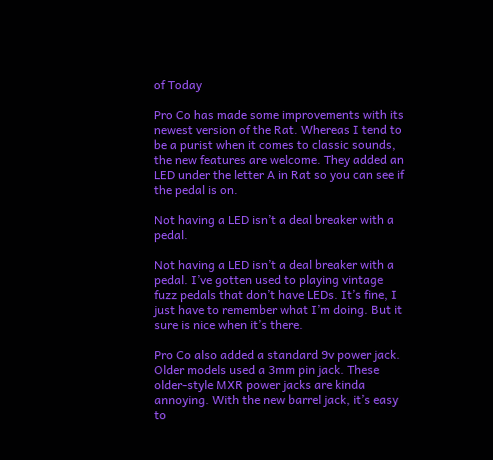of Today

Pro Co has made some improvements with its newest version of the Rat. Whereas I tend to be a purist when it comes to classic sounds, the new features are welcome. They added an LED under the letter A in Rat so you can see if the pedal is on.

Not having a LED isn’t a deal breaker with a pedal.

Not having a LED isn’t a deal breaker with a pedal. I’ve gotten used to playing vintage fuzz pedals that don’t have LEDs. It’s fine, I just have to remember what I’m doing. But it sure is nice when it’s there.

Pro Co also added a standard 9v power jack. Older models used a 3mm pin jack. These older-style MXR power jacks are kinda annoying. With the new barrel jack, it’s easy to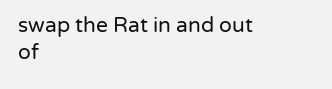swap the Rat in and out of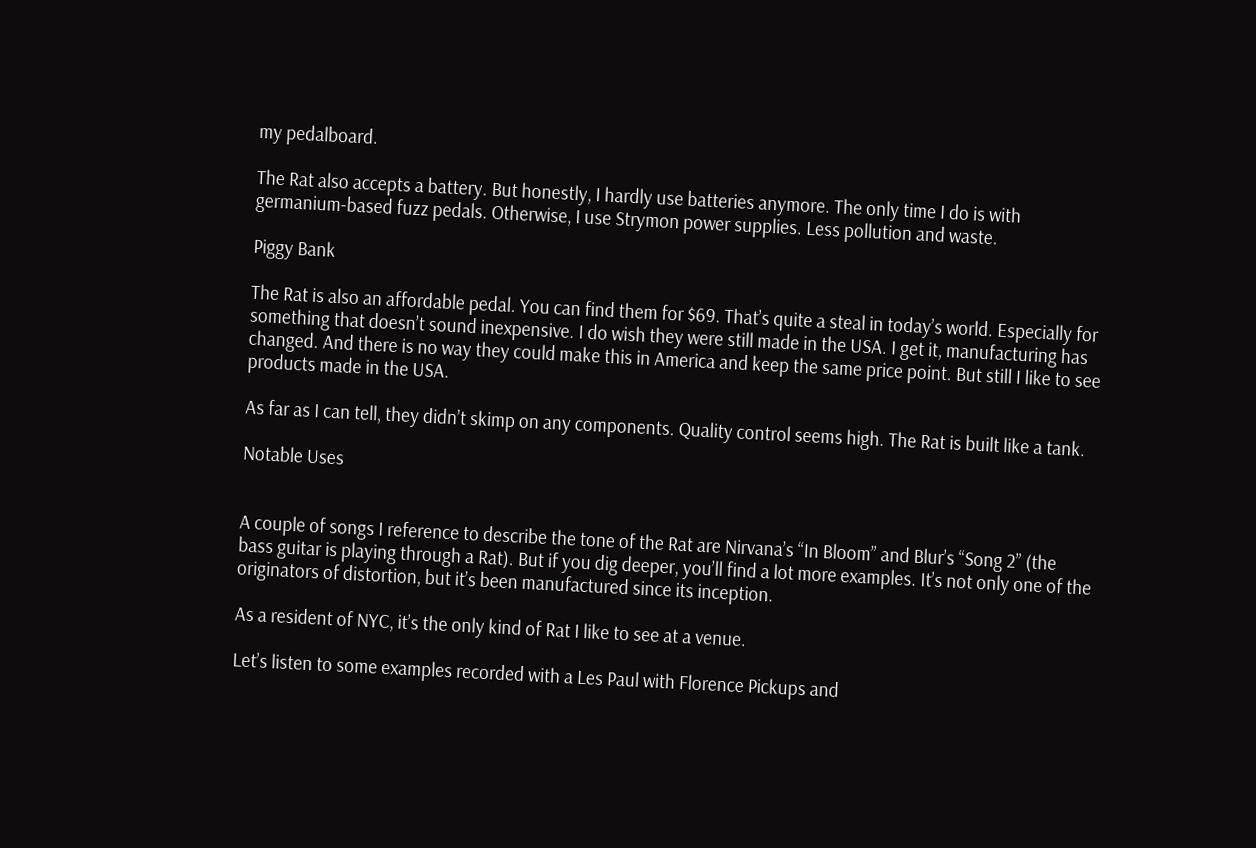my pedalboard.

The Rat also accepts a battery. But honestly, I hardly use batteries anymore. The only time I do is with germanium-based fuzz pedals. Otherwise, I use Strymon power supplies. Less pollution and waste.

Piggy Bank

The Rat is also an affordable pedal. You can find them for $69. That’s quite a steal in today’s world. Especially for something that doesn’t sound inexpensive. I do wish they were still made in the USA. I get it, manufacturing has changed. And there is no way they could make this in America and keep the same price point. But still I like to see products made in the USA.

As far as I can tell, they didn’t skimp on any components. Quality control seems high. The Rat is built like a tank.

Notable Uses


A couple of songs I reference to describe the tone of the Rat are Nirvana’s “In Bloom” and Blur’s “Song 2” (the bass guitar is playing through a Rat). But if you dig deeper, you’ll find a lot more examples. It’s not only one of the originators of distortion, but it’s been manufactured since its inception.

As a resident of NYC, it’s the only kind of Rat I like to see at a venue.

Let’s listen to some examples recorded with a Les Paul with Florence Pickups and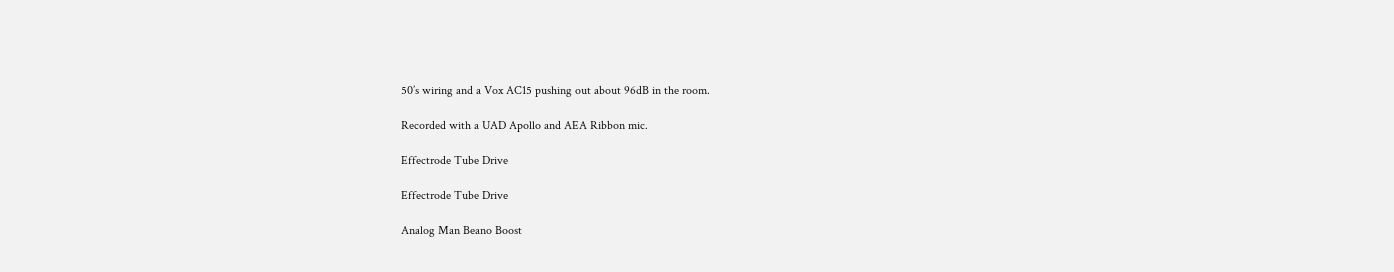50’s wiring and a Vox AC15 pushing out about 96dB in the room.

Recorded with a UAD Apollo and AEA Ribbon mic.

Effectrode Tube Drive

Effectrode Tube Drive

Analog Man Beano Boost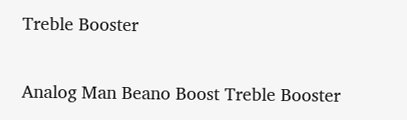Treble Booster

Analog Man Beano Boost Treble Booster